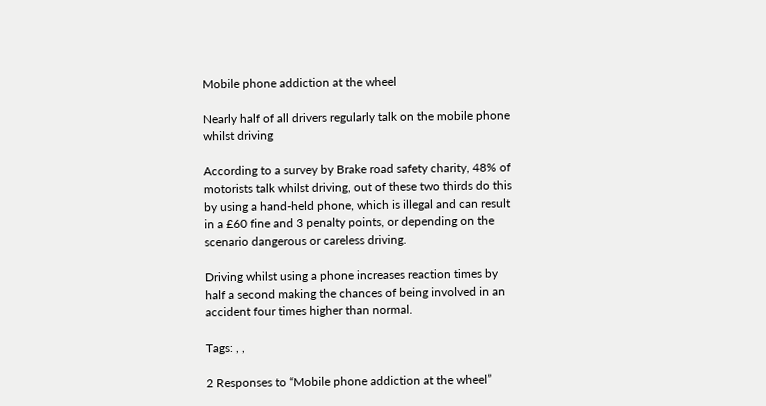Mobile phone addiction at the wheel

Nearly half of all drivers regularly talk on the mobile phone whilst driving

According to a survey by Brake road safety charity, 48% of motorists talk whilst driving, out of these two thirds do this by using a hand-held phone, which is illegal and can result in a £60 fine and 3 penalty points, or depending on the scenario dangerous or careless driving.

Driving whilst using a phone increases reaction times by half a second making the chances of being involved in an accident four times higher than normal.

Tags: , ,

2 Responses to “Mobile phone addiction at the wheel”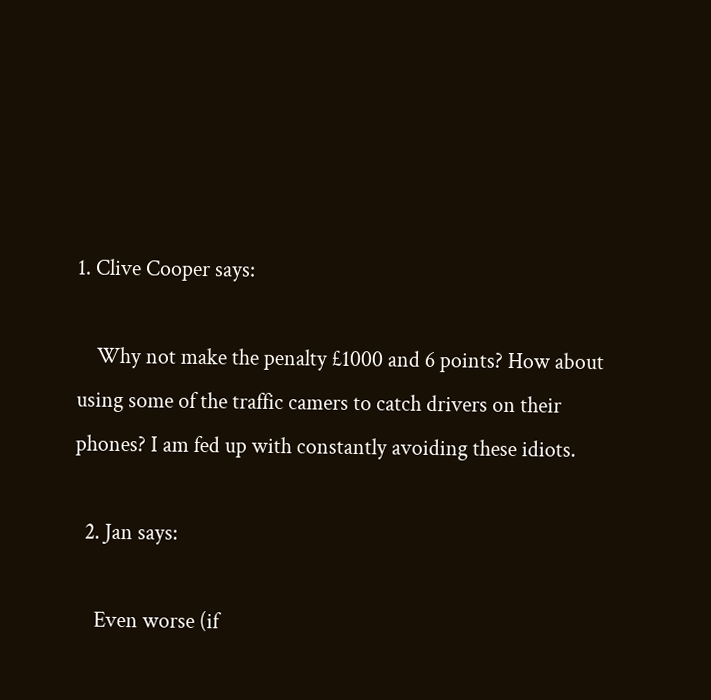1. Clive Cooper says:

    Why not make the penalty £1000 and 6 points? How about using some of the traffic camers to catch drivers on their phones? I am fed up with constantly avoiding these idiots.

  2. Jan says:

    Even worse (if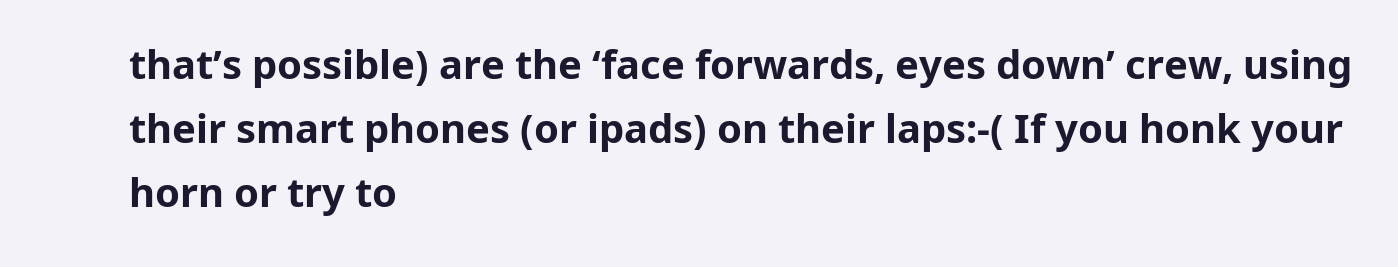that’s possible) are the ‘face forwards, eyes down’ crew, using their smart phones (or ipads) on their laps:-( If you honk your horn or try to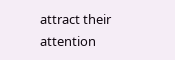attract their attention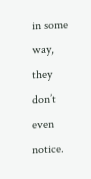in some way, they don’t even notice.